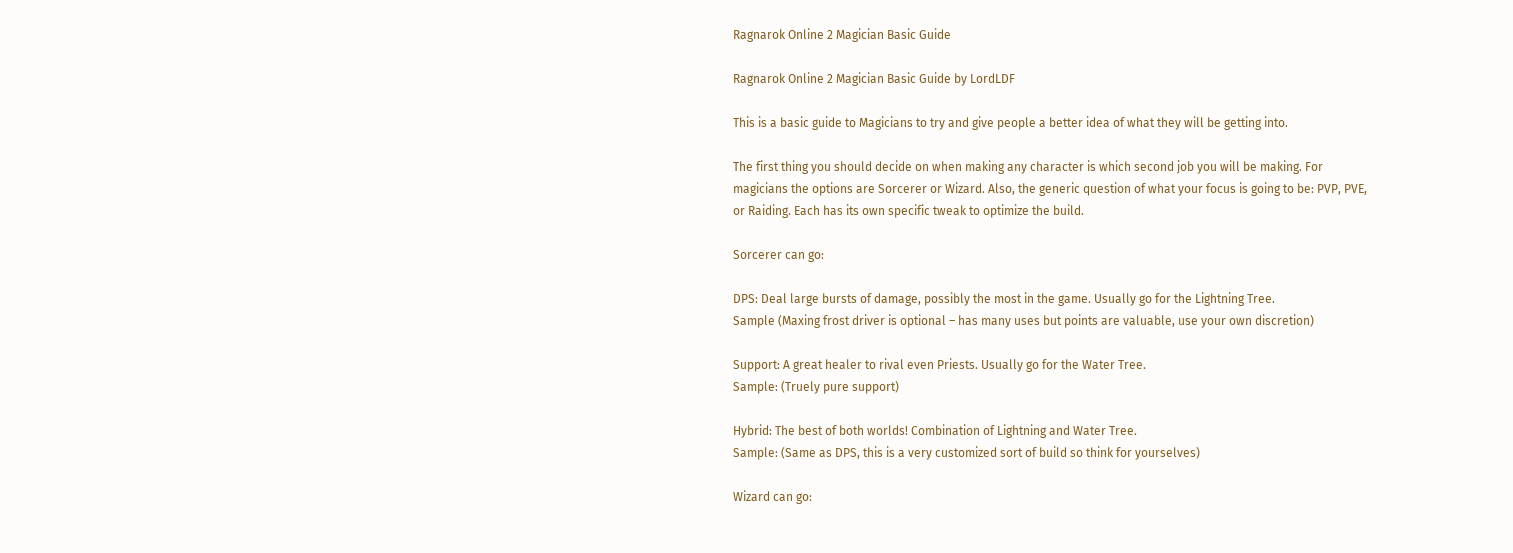Ragnarok Online 2 Magician Basic Guide

Ragnarok Online 2 Magician Basic Guide by LordLDF

This is a basic guide to Magicians to try and give people a better idea of what they will be getting into.

The first thing you should decide on when making any character is which second job you will be making. For magicians the options are Sorcerer or Wizard. Also, the generic question of what your focus is going to be: PVP, PVE, or Raiding. Each has its own specific tweak to optimize the build.

Sorcerer can go:

DPS: Deal large bursts of damage, possibly the most in the game. Usually go for the Lightning Tree.
Sample (Maxing frost driver is optional – has many uses but points are valuable, use your own discretion)

Support: A great healer to rival even Priests. Usually go for the Water Tree.
Sample: (Truely pure support)

Hybrid: The best of both worlds! Combination of Lightning and Water Tree.
Sample: (Same as DPS, this is a very customized sort of build so think for yourselves)

Wizard can go: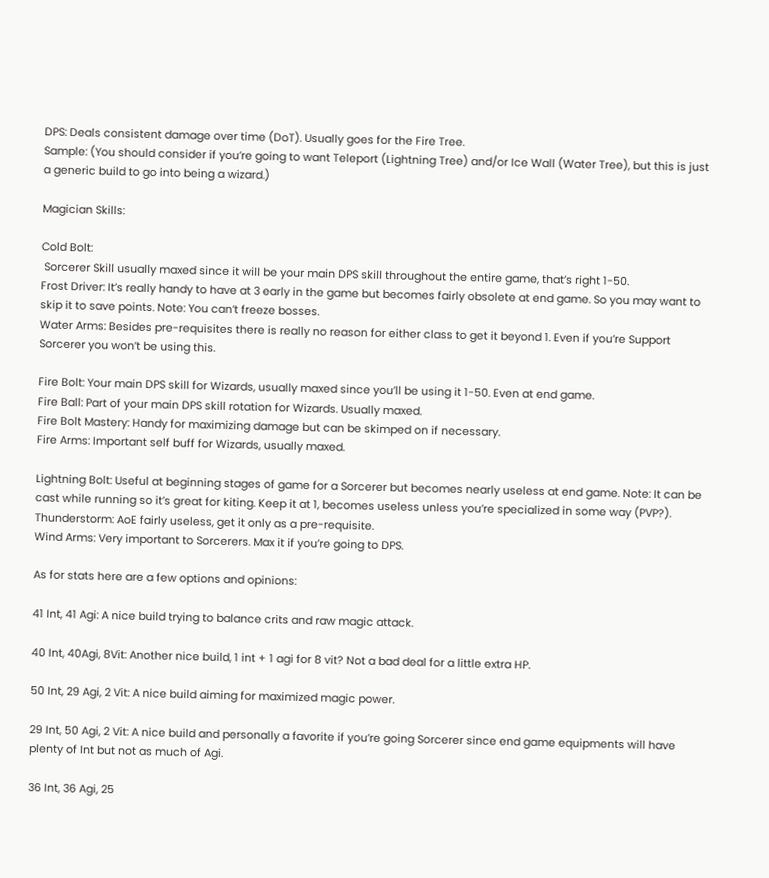DPS: Deals consistent damage over time (DoT). Usually goes for the Fire Tree.
Sample: (You should consider if you’re going to want Teleport (Lightning Tree) and/or Ice Wall (Water Tree), but this is just a generic build to go into being a wizard.)

Magician Skills:

Cold Bolt:
 Sorcerer Skill usually maxed since it will be your main DPS skill throughout the entire game, that’s right 1-50.
Frost Driver: It’s really handy to have at 3 early in the game but becomes fairly obsolete at end game. So you may want to skip it to save points. Note: You can’t freeze bosses.
Water Arms: Besides pre-requisites there is really no reason for either class to get it beyond 1. Even if you’re Support Sorcerer you won’t be using this.

Fire Bolt: Your main DPS skill for Wizards, usually maxed since you’ll be using it 1-50. Even at end game.
Fire Ball: Part of your main DPS skill rotation for Wizards. Usually maxed.
Fire Bolt Mastery: Handy for maximizing damage but can be skimped on if necessary.
Fire Arms: Important self buff for Wizards, usually maxed.

Lightning Bolt: Useful at beginning stages of game for a Sorcerer but becomes nearly useless at end game. Note: It can be cast while running so it’s great for kiting. Keep it at 1, becomes useless unless you’re specialized in some way (PVP?).
Thunderstorm: AoE fairly useless, get it only as a pre-requisite.
Wind Arms: Very important to Sorcerers. Max it if you’re going to DPS.

As for stats here are a few options and opinions:

41 Int, 41 Agi: A nice build trying to balance crits and raw magic attack.

40 Int, 40Agi, 8Vit: Another nice build, 1 int + 1 agi for 8 vit? Not a bad deal for a little extra HP.

50 Int, 29 Agi, 2 Vit: A nice build aiming for maximized magic power.

29 Int, 50 Agi, 2 Vit: A nice build and personally a favorite if you’re going Sorcerer since end game equipments will have plenty of Int but not as much of Agi.

36 Int, 36 Agi, 25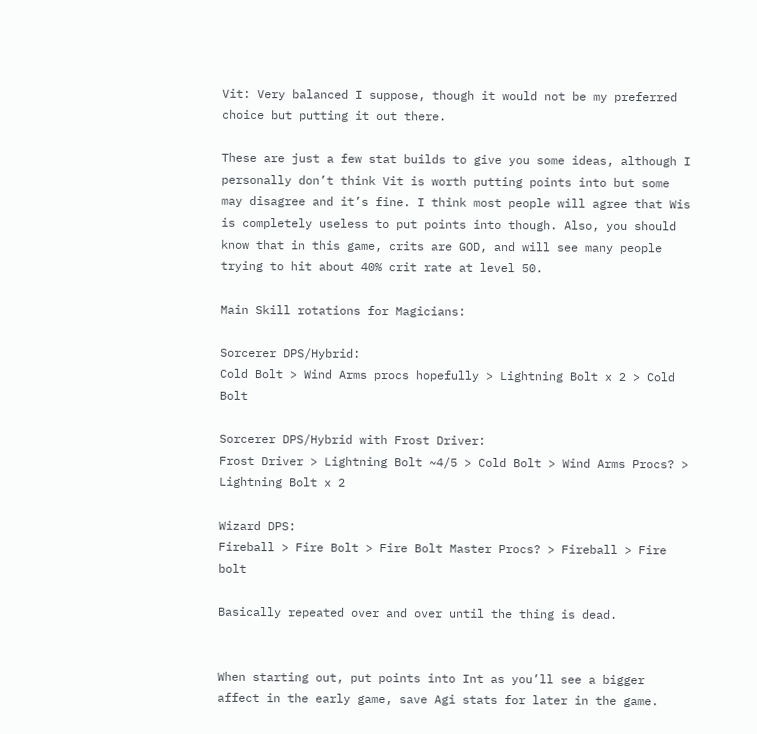Vit: Very balanced I suppose, though it would not be my preferred choice but putting it out there.

These are just a few stat builds to give you some ideas, although I personally don’t think Vit is worth putting points into but some may disagree and it’s fine. I think most people will agree that Wis is completely useless to put points into though. Also, you should know that in this game, crits are GOD, and will see many people trying to hit about 40% crit rate at level 50.

Main Skill rotations for Magicians:

Sorcerer DPS/Hybrid:
Cold Bolt > Wind Arms procs hopefully > Lightning Bolt x 2 > Cold Bolt

Sorcerer DPS/Hybrid with Frost Driver:
Frost Driver > Lightning Bolt ~4/5 > Cold Bolt > Wind Arms Procs? > Lightning Bolt x 2

Wizard DPS:
Fireball > Fire Bolt > Fire Bolt Master Procs? > Fireball > Fire bolt

Basically repeated over and over until the thing is dead.


When starting out, put points into Int as you’ll see a bigger affect in the early game, save Agi stats for later in the game.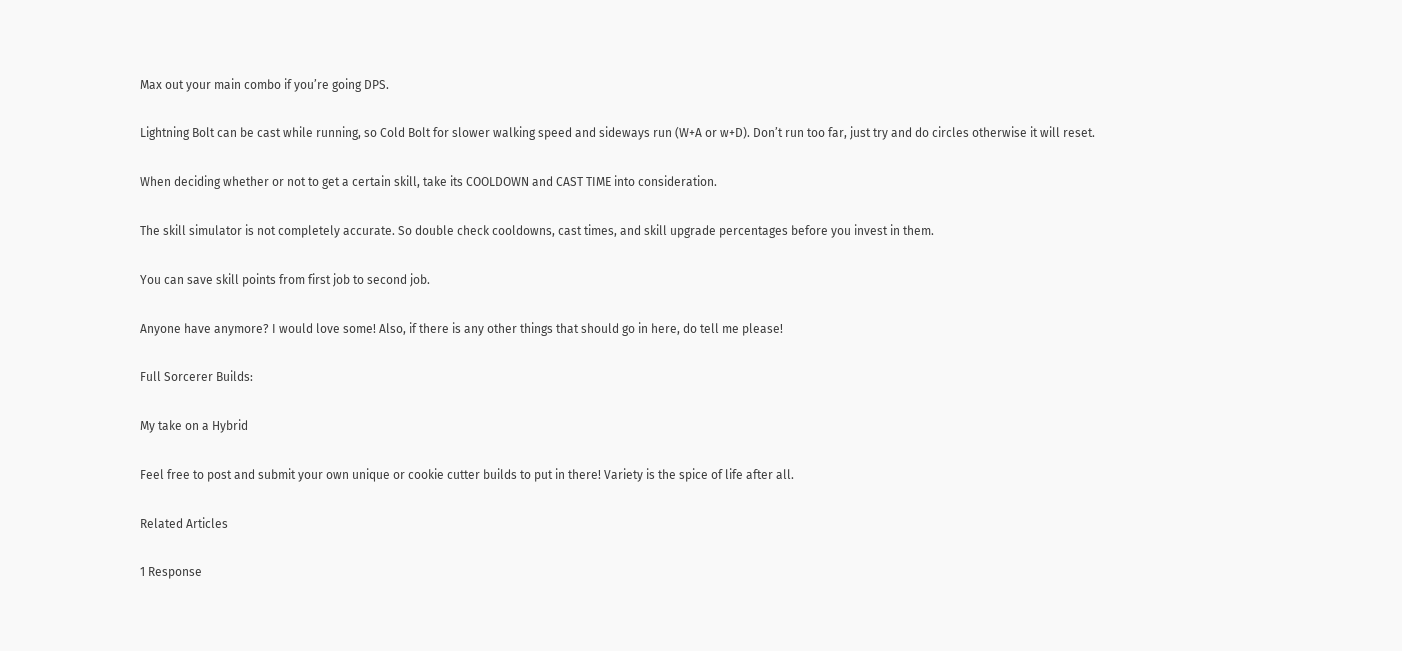Max out your main combo if you’re going DPS.

Lightning Bolt can be cast while running, so Cold Bolt for slower walking speed and sideways run (W+A or w+D). Don’t run too far, just try and do circles otherwise it will reset.

When deciding whether or not to get a certain skill, take its COOLDOWN and CAST TIME into consideration.

The skill simulator is not completely accurate. So double check cooldowns, cast times, and skill upgrade percentages before you invest in them.

You can save skill points from first job to second job.

Anyone have anymore? I would love some! Also, if there is any other things that should go in here, do tell me please!

Full Sorcerer Builds:

My take on a Hybrid

Feel free to post and submit your own unique or cookie cutter builds to put in there! Variety is the spice of life after all.

Related Articles

1 Response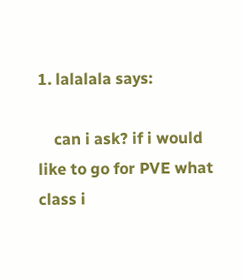1. lalalala says:

    can i ask? if i would like to go for PVE what class i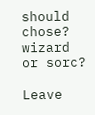should chose? wizard or sorc?

Leave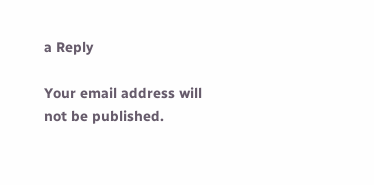a Reply

Your email address will not be published.